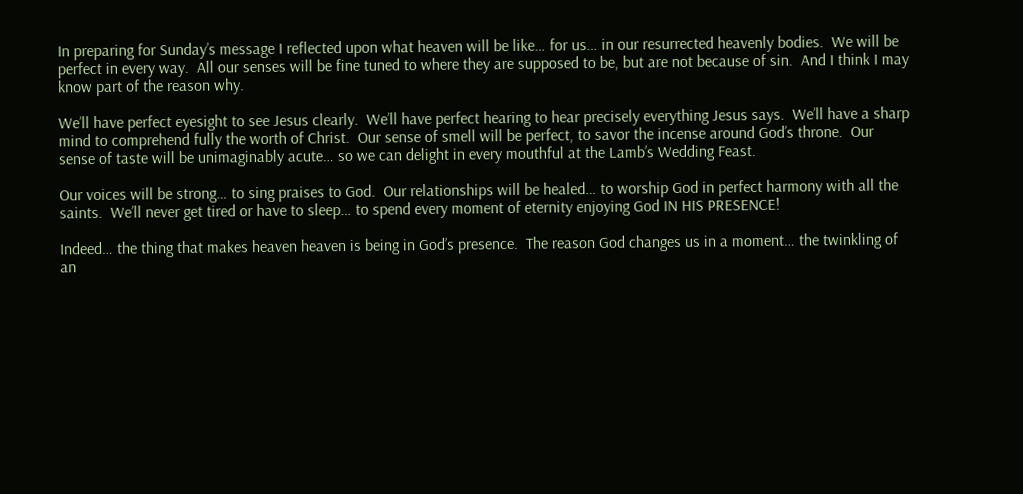In preparing for Sunday’s message I reflected upon what heaven will be like… for us… in our resurrected heavenly bodies.  We will be perfect in every way.  All our senses will be fine tuned to where they are supposed to be, but are not because of sin.  And I think I may know part of the reason why.

We’ll have perfect eyesight to see Jesus clearly.  We’ll have perfect hearing to hear precisely everything Jesus says.  We’ll have a sharp mind to comprehend fully the worth of Christ.  Our sense of smell will be perfect, to savor the incense around God’s throne.  Our sense of taste will be unimaginably acute… so we can delight in every mouthful at the Lamb’s Wedding Feast.

Our voices will be strong… to sing praises to God.  Our relationships will be healed… to worship God in perfect harmony with all the saints.  We’ll never get tired or have to sleep… to spend every moment of eternity enjoying God IN HIS PRESENCE!

Indeed… the thing that makes heaven heaven is being in God’s presence.  The reason God changes us in a moment… the twinkling of an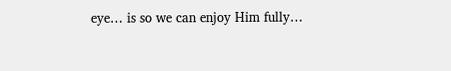eye… is so we can enjoy Him fully…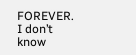FOREVER.  I don’t know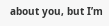about you, but I’m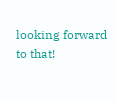looking forward to that!